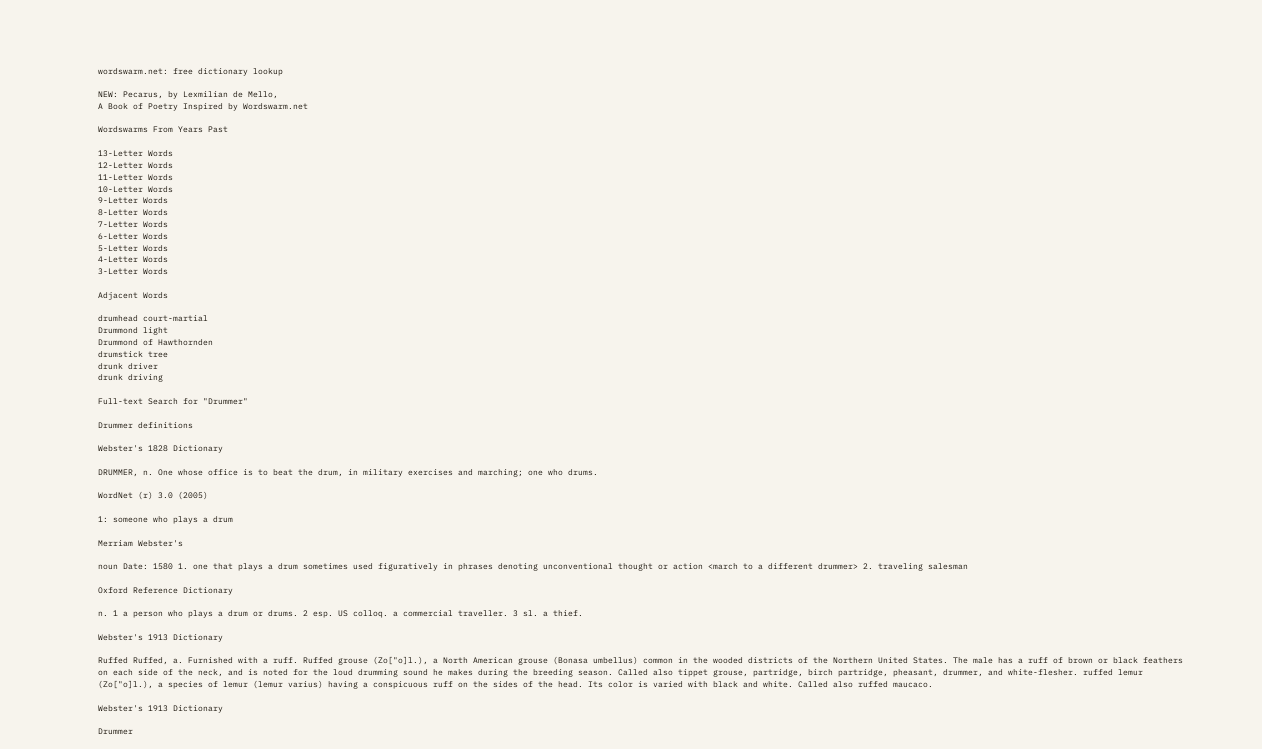wordswarm.net: free dictionary lookup

NEW: Pecarus, by Lexmilian de Mello,
A Book of Poetry Inspired by Wordswarm.net

Wordswarms From Years Past

13-Letter Words
12-Letter Words
11-Letter Words
10-Letter Words
9-Letter Words
8-Letter Words
7-Letter Words
6-Letter Words
5-Letter Words
4-Letter Words
3-Letter Words

Adjacent Words

drumhead court-martial
Drummond light
Drummond of Hawthornden
drumstick tree
drunk driver
drunk driving

Full-text Search for "Drummer"

Drummer definitions

Webster's 1828 Dictionary

DRUMMER, n. One whose office is to beat the drum, in military exercises and marching; one who drums.

WordNet (r) 3.0 (2005)

1: someone who plays a drum

Merriam Webster's

noun Date: 1580 1. one that plays a drum sometimes used figuratively in phrases denoting unconventional thought or action <march to a different drummer> 2. traveling salesman

Oxford Reference Dictionary

n. 1 a person who plays a drum or drums. 2 esp. US colloq. a commercial traveller. 3 sl. a thief.

Webster's 1913 Dictionary

Ruffed Ruffed, a. Furnished with a ruff. Ruffed grouse (Zo["o]l.), a North American grouse (Bonasa umbellus) common in the wooded districts of the Northern United States. The male has a ruff of brown or black feathers on each side of the neck, and is noted for the loud drumming sound he makes during the breeding season. Called also tippet grouse, partridge, birch partridge, pheasant, drummer, and white-flesher. ruffed lemur (Zo["o]l.), a species of lemur (lemur varius) having a conspicuous ruff on the sides of the head. Its color is varied with black and white. Called also ruffed maucaco.

Webster's 1913 Dictionary

Drummer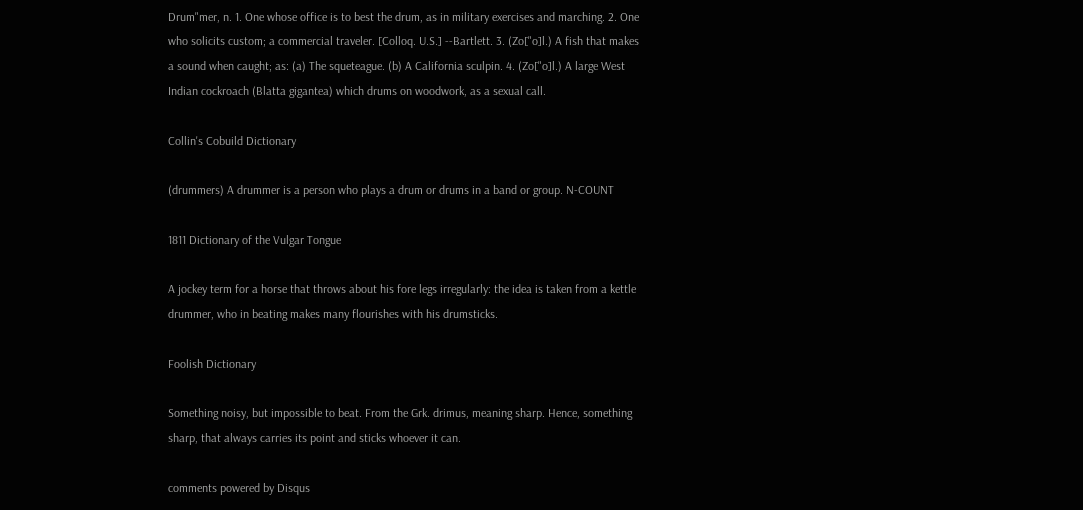Drum"mer, n. 1. One whose office is to best the drum, as in military exercises and marching. 2. One who solicits custom; a commercial traveler. [Colloq. U.S.] --Bartlett. 3. (Zo["o]l.) A fish that makes a sound when caught; as: (a) The squeteague. (b) A California sculpin. 4. (Zo["o]l.) A large West Indian cockroach (Blatta gigantea) which drums on woodwork, as a sexual call.

Collin's Cobuild Dictionary

(drummers) A drummer is a person who plays a drum or drums in a band or group. N-COUNT

1811 Dictionary of the Vulgar Tongue

A jockey term for a horse that throws about his fore legs irregularly: the idea is taken from a kettle drummer, who in beating makes many flourishes with his drumsticks.

Foolish Dictionary

Something noisy, but impossible to beat. From the Grk. drimus, meaning sharp. Hence, something sharp, that always carries its point and sticks whoever it can.

comments powered by Disqus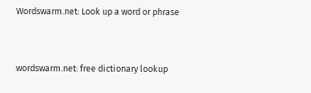Wordswarm.net: Look up a word or phrase


wordswarm.net: free dictionary lookup